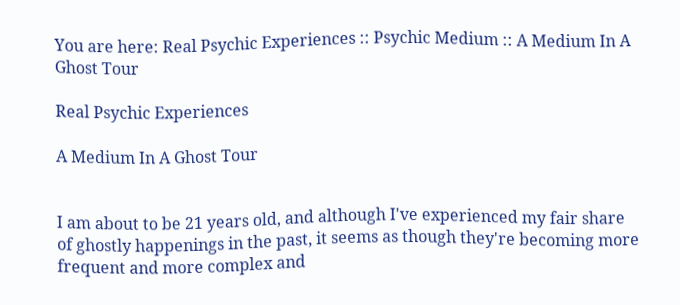You are here: Real Psychic Experiences :: Psychic Medium :: A Medium In A Ghost Tour

Real Psychic Experiences

A Medium In A Ghost Tour


I am about to be 21 years old, and although I've experienced my fair share of ghostly happenings in the past, it seems as though they're becoming more frequent and more complex and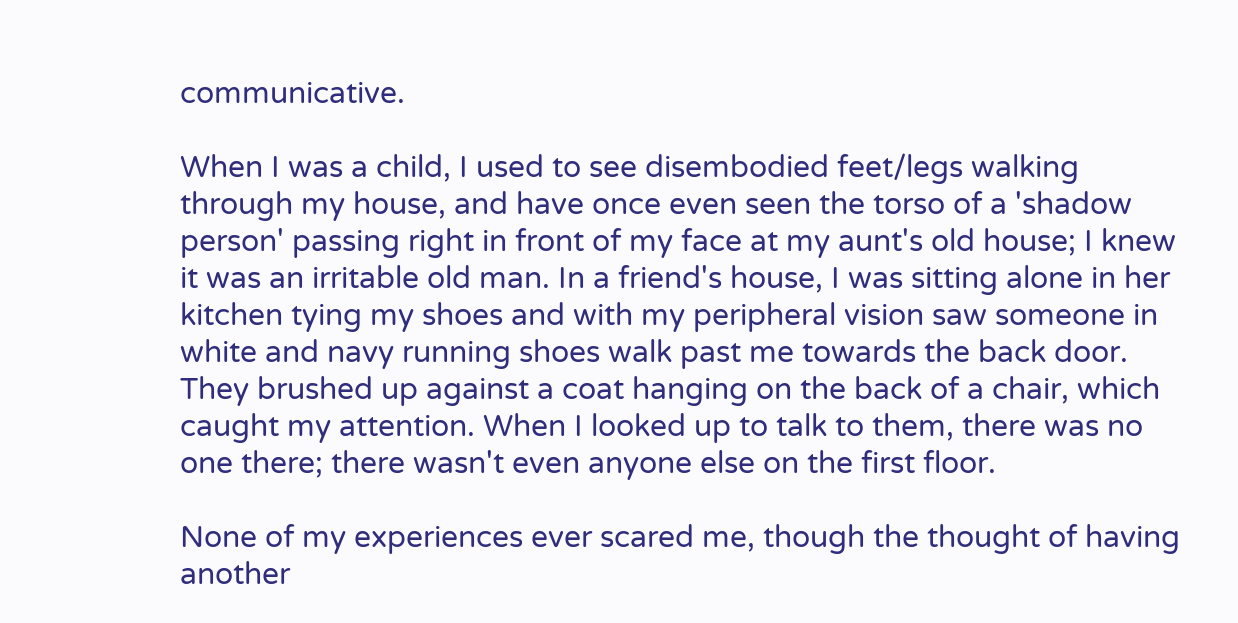communicative.

When I was a child, I used to see disembodied feet/legs walking through my house, and have once even seen the torso of a 'shadow person' passing right in front of my face at my aunt's old house; I knew it was an irritable old man. In a friend's house, I was sitting alone in her kitchen tying my shoes and with my peripheral vision saw someone in white and navy running shoes walk past me towards the back door. They brushed up against a coat hanging on the back of a chair, which caught my attention. When I looked up to talk to them, there was no one there; there wasn't even anyone else on the first floor.

None of my experiences ever scared me, though the thought of having another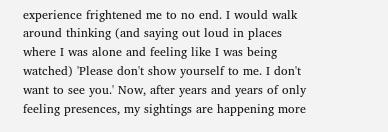experience frightened me to no end. I would walk around thinking (and saying out loud in places where I was alone and feeling like I was being watched) 'Please don't show yourself to me. I don't want to see you.' Now, after years and years of only feeling presences, my sightings are happening more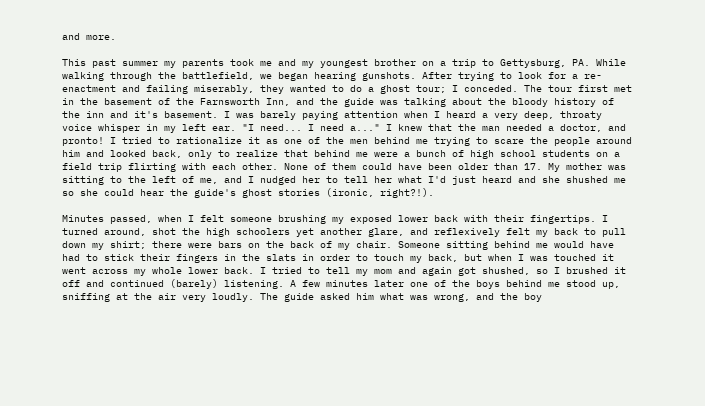and more.

This past summer my parents took me and my youngest brother on a trip to Gettysburg, PA. While walking through the battlefield, we began hearing gunshots. After trying to look for a re-enactment and failing miserably, they wanted to do a ghost tour; I conceded. The tour first met in the basement of the Farnsworth Inn, and the guide was talking about the bloody history of the inn and it's basement. I was barely paying attention when I heard a very deep, throaty voice whisper in my left ear. "I need... I need a..." I knew that the man needed a doctor, and pronto! I tried to rationalize it as one of the men behind me trying to scare the people around him and looked back, only to realize that behind me were a bunch of high school students on a field trip flirting with each other. None of them could have been older than 17. My mother was sitting to the left of me, and I nudged her to tell her what I'd just heard and she shushed me so she could hear the guide's ghost stories (ironic, right?!).

Minutes passed, when I felt someone brushing my exposed lower back with their fingertips. I turned around, shot the high schoolers yet another glare, and reflexively felt my back to pull down my shirt; there were bars on the back of my chair. Someone sitting behind me would have had to stick their fingers in the slats in order to touch my back, but when I was touched it went across my whole lower back. I tried to tell my mom and again got shushed, so I brushed it off and continued (barely) listening. A few minutes later one of the boys behind me stood up, sniffing at the air very loudly. The guide asked him what was wrong, and the boy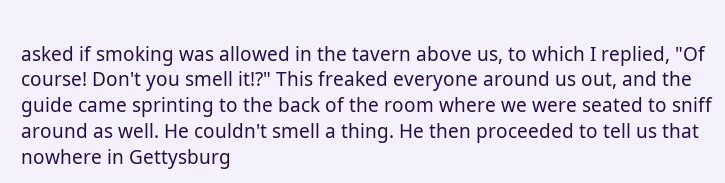asked if smoking was allowed in the tavern above us, to which I replied, "Of course! Don't you smell it!?" This freaked everyone around us out, and the guide came sprinting to the back of the room where we were seated to sniff around as well. He couldn't smell a thing. He then proceeded to tell us that nowhere in Gettysburg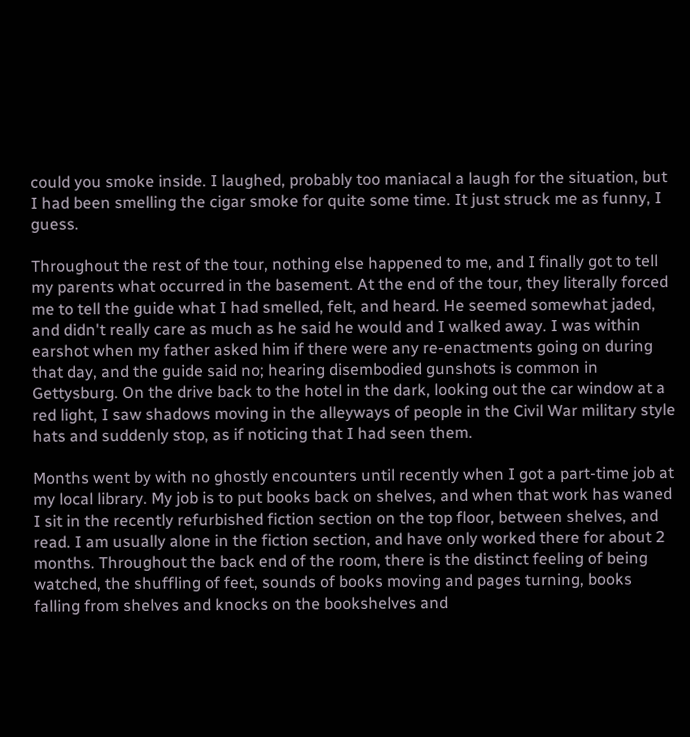could you smoke inside. I laughed, probably too maniacal a laugh for the situation, but I had been smelling the cigar smoke for quite some time. It just struck me as funny, I guess.

Throughout the rest of the tour, nothing else happened to me, and I finally got to tell my parents what occurred in the basement. At the end of the tour, they literally forced me to tell the guide what I had smelled, felt, and heard. He seemed somewhat jaded, and didn't really care as much as he said he would and I walked away. I was within earshot when my father asked him if there were any re-enactments going on during that day, and the guide said no; hearing disembodied gunshots is common in Gettysburg. On the drive back to the hotel in the dark, looking out the car window at a red light, I saw shadows moving in the alleyways of people in the Civil War military style hats and suddenly stop, as if noticing that I had seen them.

Months went by with no ghostly encounters until recently when I got a part-time job at my local library. My job is to put books back on shelves, and when that work has waned I sit in the recently refurbished fiction section on the top floor, between shelves, and read. I am usually alone in the fiction section, and have only worked there for about 2 months. Throughout the back end of the room, there is the distinct feeling of being watched, the shuffling of feet, sounds of books moving and pages turning, books falling from shelves and knocks on the bookshelves and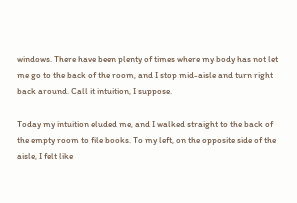windows. There have been plenty of times where my body has not let me go to the back of the room, and I stop mid-aisle and turn right back around. Call it intuition, I suppose.

Today my intuition eluded me, and I walked straight to the back of the empty room to file books. To my left, on the opposite side of the aisle, I felt like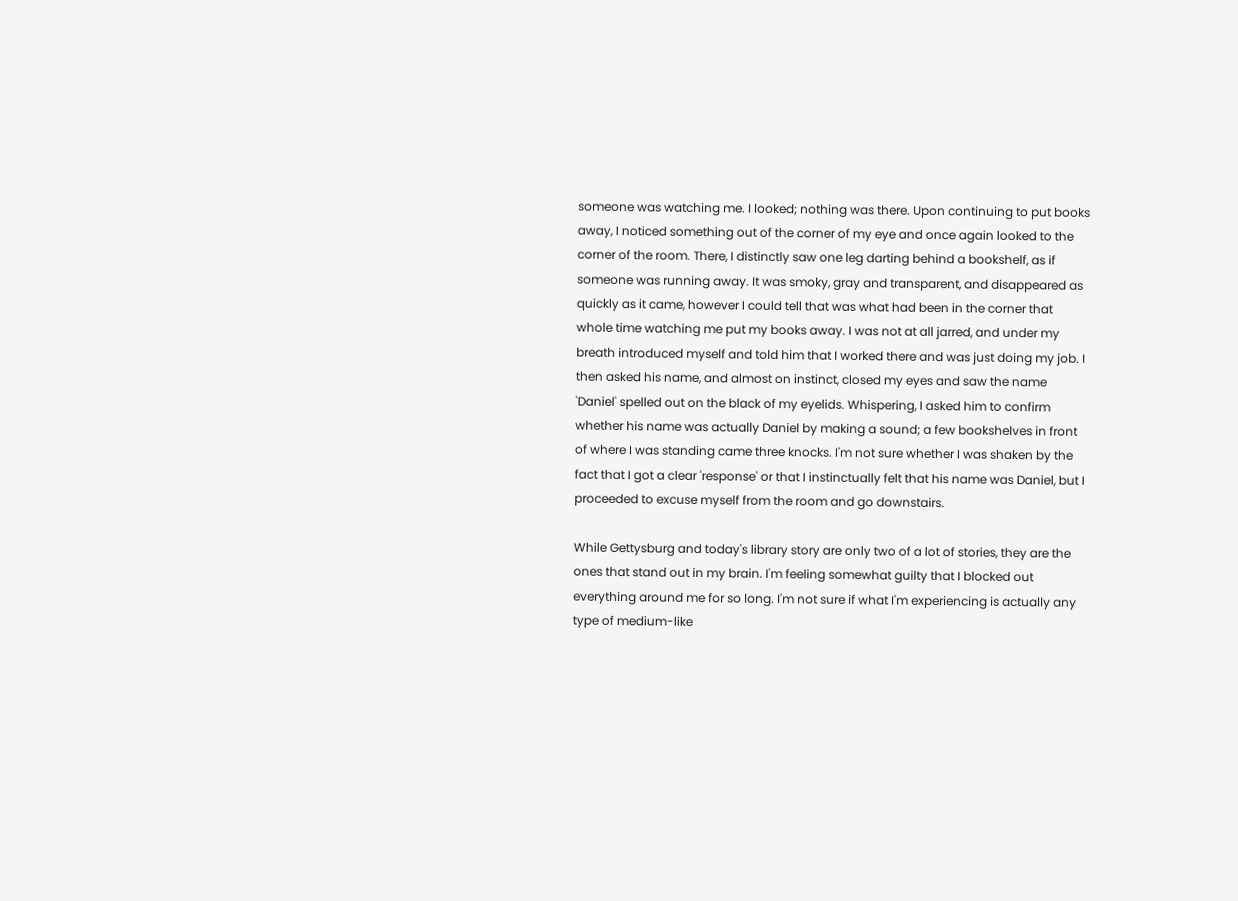someone was watching me. I looked; nothing was there. Upon continuing to put books away, I noticed something out of the corner of my eye and once again looked to the corner of the room. There, I distinctly saw one leg darting behind a bookshelf, as if someone was running away. It was smoky, gray and transparent, and disappeared as quickly as it came, however I could tell that was what had been in the corner that whole time watching me put my books away. I was not at all jarred, and under my breath introduced myself and told him that I worked there and was just doing my job. I then asked his name, and almost on instinct, closed my eyes and saw the name 'Daniel' spelled out on the black of my eyelids. Whispering, I asked him to confirm whether his name was actually Daniel by making a sound; a few bookshelves in front of where I was standing came three knocks. I'm not sure whether I was shaken by the fact that I got a clear 'response' or that I instinctually felt that his name was Daniel, but I proceeded to excuse myself from the room and go downstairs.

While Gettysburg and today's library story are only two of a lot of stories, they are the ones that stand out in my brain. I'm feeling somewhat guilty that I blocked out everything around me for so long. I'm not sure if what I'm experiencing is actually any type of medium-like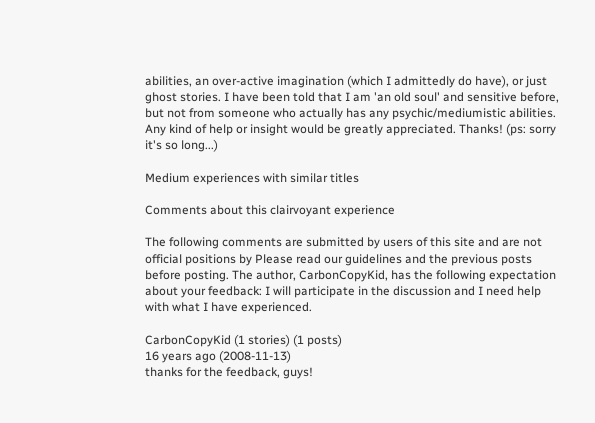abilities, an over-active imagination (which I admittedly do have), or just ghost stories. I have been told that I am 'an old soul' and sensitive before, but not from someone who actually has any psychic/mediumistic abilities. Any kind of help or insight would be greatly appreciated. Thanks! (ps: sorry it's so long...)

Medium experiences with similar titles

Comments about this clairvoyant experience

The following comments are submitted by users of this site and are not official positions by Please read our guidelines and the previous posts before posting. The author, CarbonCopyKid, has the following expectation about your feedback: I will participate in the discussion and I need help with what I have experienced.

CarbonCopyKid (1 stories) (1 posts)
16 years ago (2008-11-13)
thanks for the feedback, guys!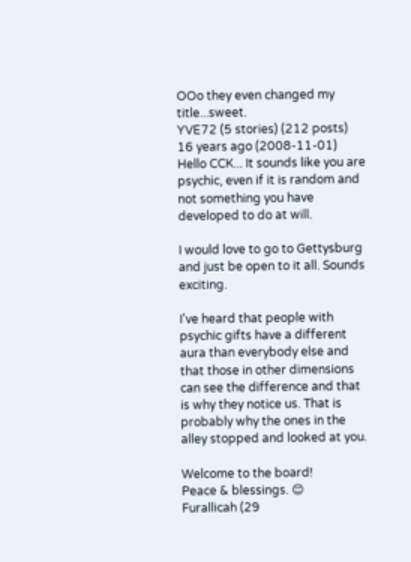OOo they even changed my title...sweet.
YVE72 (5 stories) (212 posts)
16 years ago (2008-11-01)
Hello CCK... It sounds like you are psychic, even if it is random and not something you have developed to do at will.

I would love to go to Gettysburg and just be open to it all. Sounds exciting.

I've heard that people with psychic gifts have a different aura than everybody else and that those in other dimensions can see the difference and that is why they notice us. That is probably why the ones in the alley stopped and looked at you.

Welcome to the board!
Peace & blessings. 😊
Furallicah (29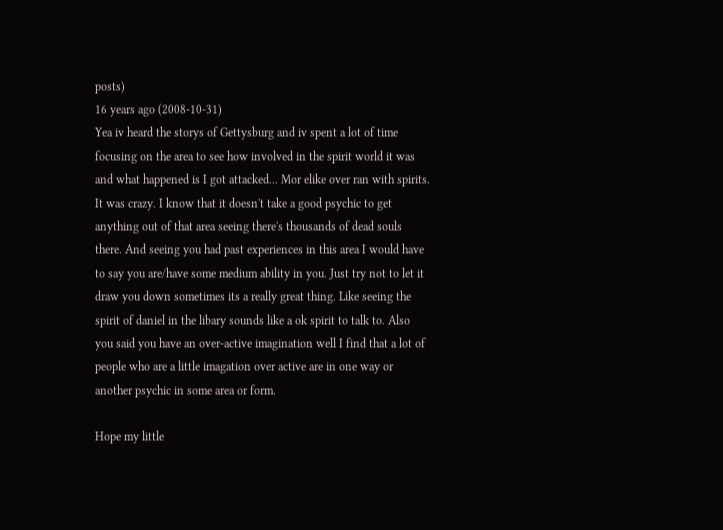posts)
16 years ago (2008-10-31)
Yea iv heard the storys of Gettysburg and iv spent a lot of time focusing on the area to see how involved in the spirit world it was and what happened is I got attacked... Mor elike over ran with spirits. It was crazy. I know that it doesn't take a good psychic to get anything out of that area seeing there's thousands of dead souls there. And seeing you had past experiences in this area I would have to say you are/have some medium ability in you. Just try not to let it draw you down sometimes its a really great thing. Like seeing the spirit of daniel in the libary sounds like a ok spirit to talk to. Also you said you have an over-active imagination well I find that a lot of people who are a little imagation over active are in one way or another psychic in some area or form.

Hope my little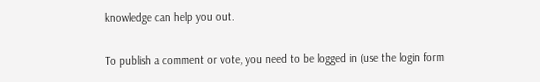knowledge can help you out.

To publish a comment or vote, you need to be logged in (use the login form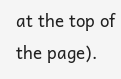at the top of the page).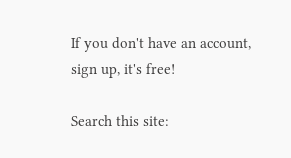If you don't have an account, sign up, it's free!

Search this site: